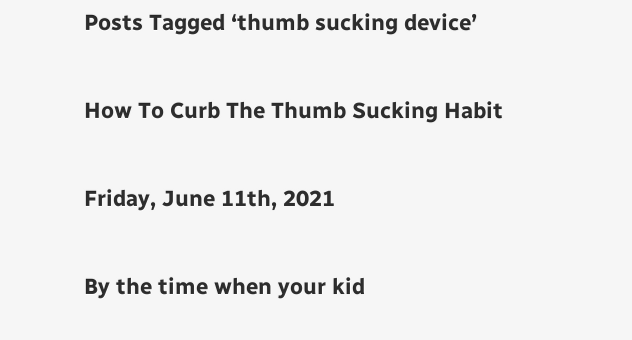Posts Tagged ‘thumb sucking device’

How To Curb The Thumb Sucking Habit

Friday, June 11th, 2021

By the time when your kid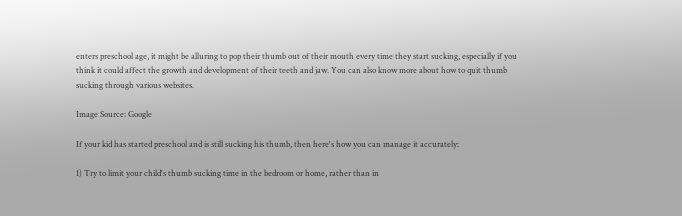enters preschool age, it might be alluring to pop their thumb out of their mouth every time they start sucking, especially if you think it could affect the growth and development of their teeth and jaw. You can also know more about how to quit thumb sucking through various websites.

Image Source: Google

If your kid has started preschool and is still sucking his thumb, then here's how you can manage it accurately:

1) Try to limit your child's thumb sucking time in the bedroom or home, rather than in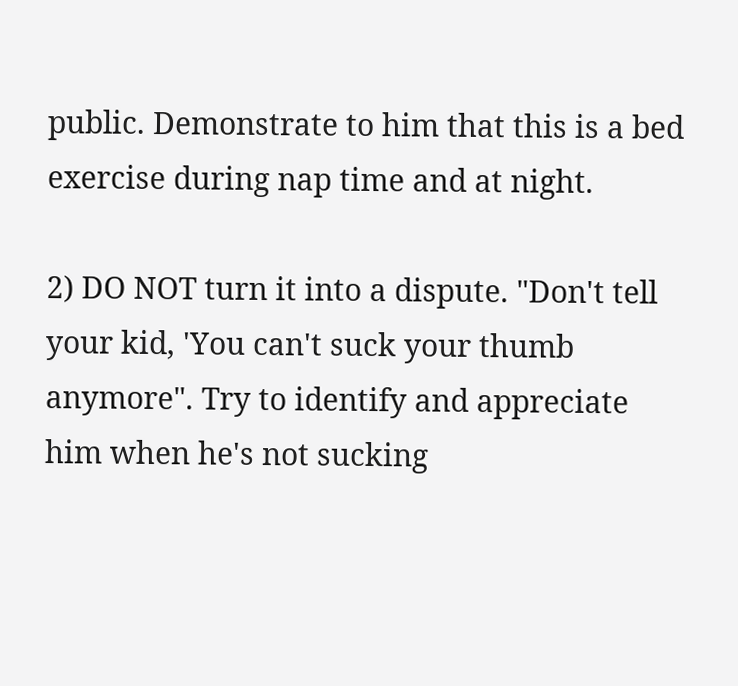public. Demonstrate to him that this is a bed exercise during nap time and at night.

2) DO NOT turn it into a dispute. "Don't tell your kid, 'You can't suck your thumb anymore". Try to identify and appreciate him when he's not sucking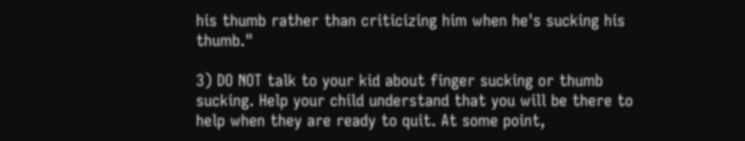his thumb rather than criticizing him when he's sucking his thumb."

3) DO NOT talk to your kid about finger sucking or thumb sucking. Help your child understand that you will be there to help when they are ready to quit. At some point,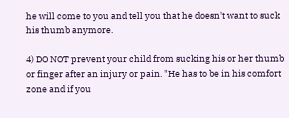he will come to you and tell you that he doesn't want to suck his thumb anymore.

4) DO NOT prevent your child from sucking his or her thumb or finger after an injury or pain. "He has to be in his comfort zone and if you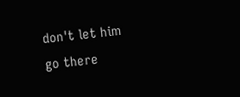don't let him go there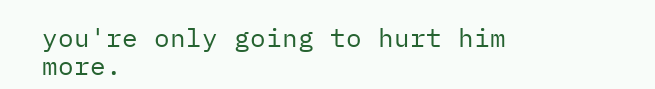you're only going to hurt him more.